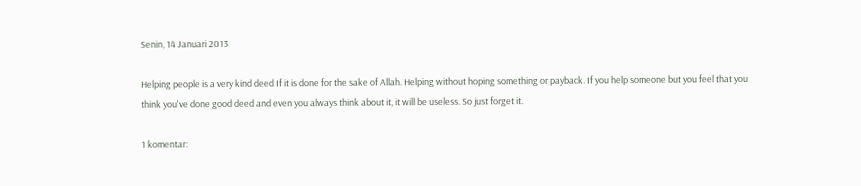Senin, 14 Januari 2013

Helping people is a very kind deed If it is done for the sake of Allah. Helping without hoping something or payback. If you help someone but you feel that you think you've done good deed and even you always think about it, it will be useless. So just forget it.

1 komentar: